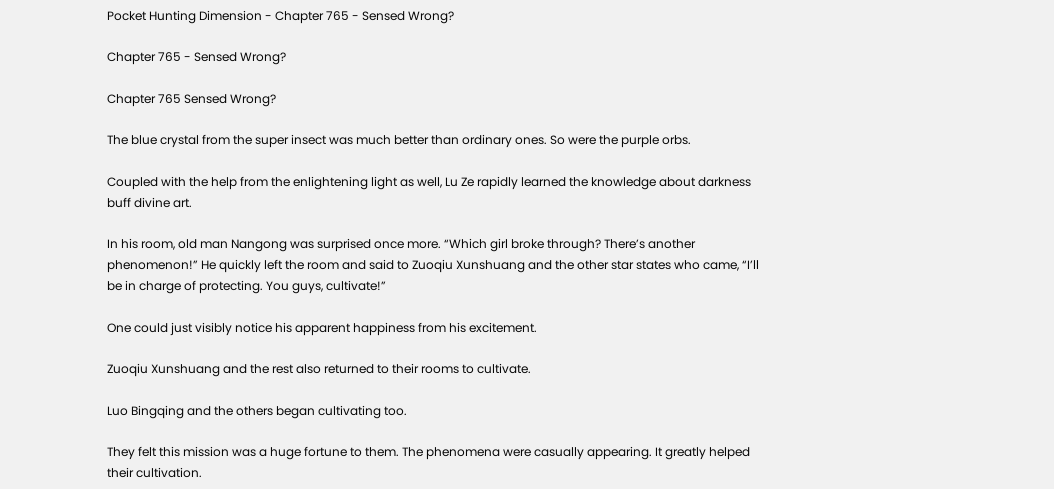Pocket Hunting Dimension - Chapter 765 - Sensed Wrong?

Chapter 765 - Sensed Wrong?

Chapter 765 Sensed Wrong?

The blue crystal from the super insect was much better than ordinary ones. So were the purple orbs.

Coupled with the help from the enlightening light as well, Lu Ze rapidly learned the knowledge about darkness buff divine art.

In his room, old man Nangong was surprised once more. “Which girl broke through? There’s another phenomenon!” He quickly left the room and said to Zuoqiu Xunshuang and the other star states who came, “I’ll be in charge of protecting. You guys, cultivate!”

One could just visibly notice his apparent happiness from his excitement.

Zuoqiu Xunshuang and the rest also returned to their rooms to cultivate.

Luo Bingqing and the others began cultivating too.

They felt this mission was a huge fortune to them. The phenomena were casually appearing. It greatly helped their cultivation.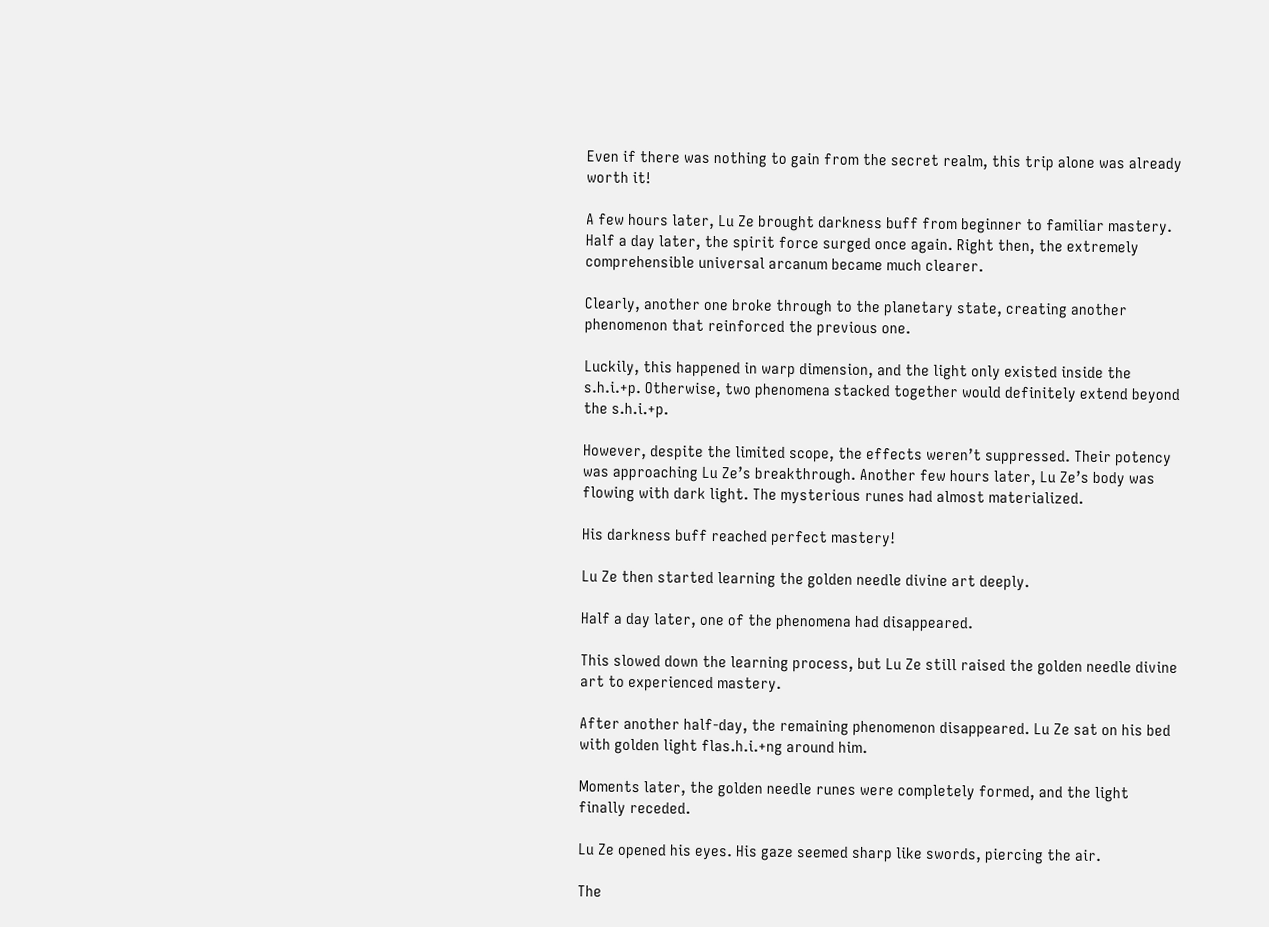Even if there was nothing to gain from the secret realm, this trip alone was already worth it!

A few hours later, Lu Ze brought darkness buff from beginner to familiar mastery. Half a day later, the spirit force surged once again. Right then, the extremely comprehensible universal arcanum became much clearer.

Clearly, another one broke through to the planetary state, creating another phenomenon that reinforced the previous one.

Luckily, this happened in warp dimension, and the light only existed inside the s.h.i.+p. Otherwise, two phenomena stacked together would definitely extend beyond the s.h.i.+p.

However, despite the limited scope, the effects weren’t suppressed. Their potency was approaching Lu Ze’s breakthrough. Another few hours later, Lu Ze’s body was flowing with dark light. The mysterious runes had almost materialized.

His darkness buff reached perfect mastery!

Lu Ze then started learning the golden needle divine art deeply.

Half a day later, one of the phenomena had disappeared.

This slowed down the learning process, but Lu Ze still raised the golden needle divine art to experienced mastery.

After another half-day, the remaining phenomenon disappeared. Lu Ze sat on his bed with golden light flas.h.i.+ng around him.

Moments later, the golden needle runes were completely formed, and the light finally receded.

Lu Ze opened his eyes. His gaze seemed sharp like swords, piercing the air.

The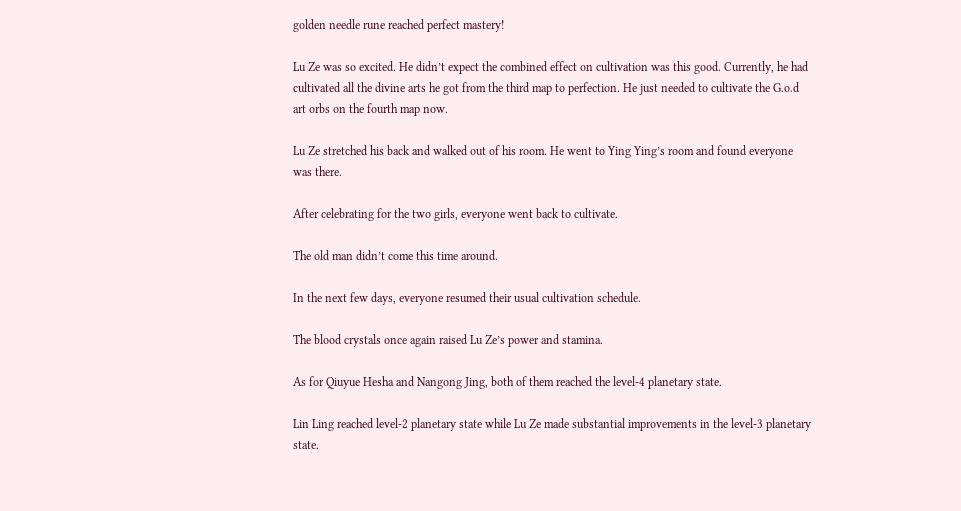golden needle rune reached perfect mastery!

Lu Ze was so excited. He didn’t expect the combined effect on cultivation was this good. Currently, he had cultivated all the divine arts he got from the third map to perfection. He just needed to cultivate the G.o.d art orbs on the fourth map now.

Lu Ze stretched his back and walked out of his room. He went to Ying Ying’s room and found everyone was there.

After celebrating for the two girls, everyone went back to cultivate.

The old man didn’t come this time around.

In the next few days, everyone resumed their usual cultivation schedule.

The blood crystals once again raised Lu Ze’s power and stamina.

As for Qiuyue Hesha and Nangong Jing, both of them reached the level-4 planetary state.

Lin Ling reached level-2 planetary state while Lu Ze made substantial improvements in the level-3 planetary state.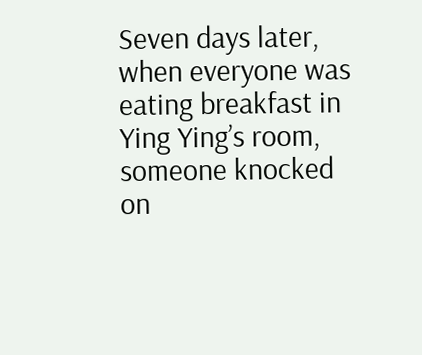Seven days later, when everyone was eating breakfast in Ying Ying’s room, someone knocked on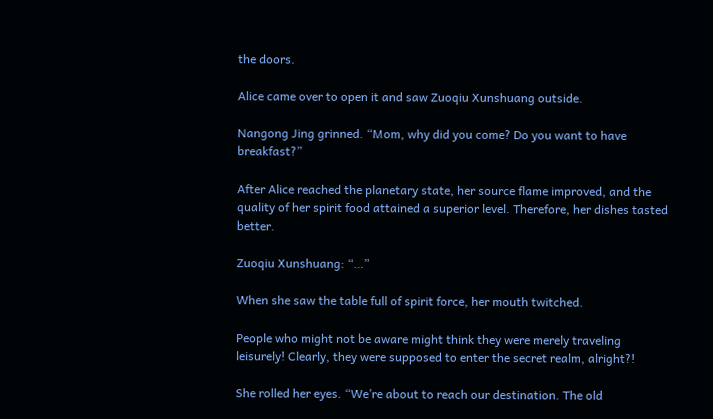the doors.

Alice came over to open it and saw Zuoqiu Xunshuang outside.

Nangong Jing grinned. “Mom, why did you come? Do you want to have breakfast?”

After Alice reached the planetary state, her source flame improved, and the quality of her spirit food attained a superior level. Therefore, her dishes tasted better.

Zuoqiu Xunshuang: “…”

When she saw the table full of spirit force, her mouth twitched.

People who might not be aware might think they were merely traveling leisurely! Clearly, they were supposed to enter the secret realm, alright?!

She rolled her eyes. “We’re about to reach our destination. The old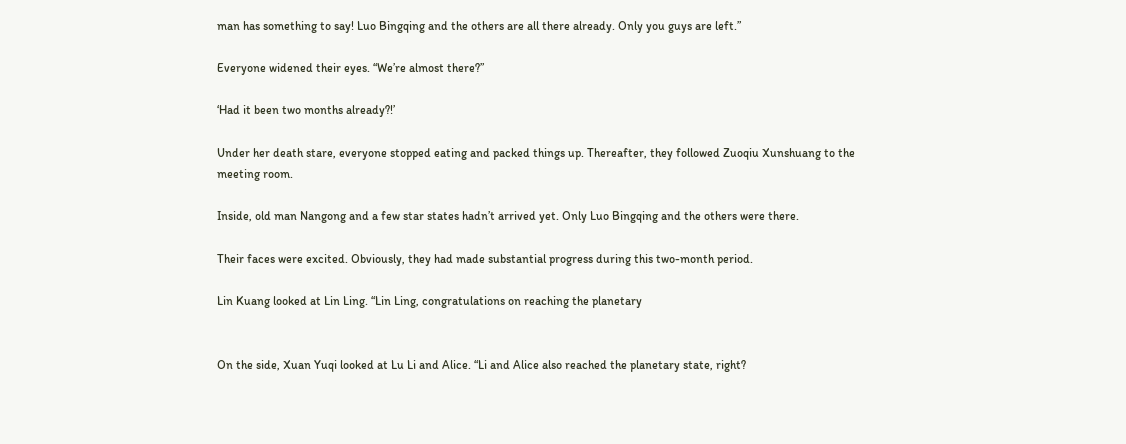man has something to say! Luo Bingqing and the others are all there already. Only you guys are left.”

Everyone widened their eyes. “We’re almost there?”

‘Had it been two months already?!’

Under her death stare, everyone stopped eating and packed things up. Thereafter, they followed Zuoqiu Xunshuang to the meeting room.

Inside, old man Nangong and a few star states hadn’t arrived yet. Only Luo Bingqing and the others were there.

Their faces were excited. Obviously, they had made substantial progress during this two-month period.

Lin Kuang looked at Lin Ling. “Lin Ling, congratulations on reaching the planetary


On the side, Xuan Yuqi looked at Lu Li and Alice. “Li and Alice also reached the planetary state, right?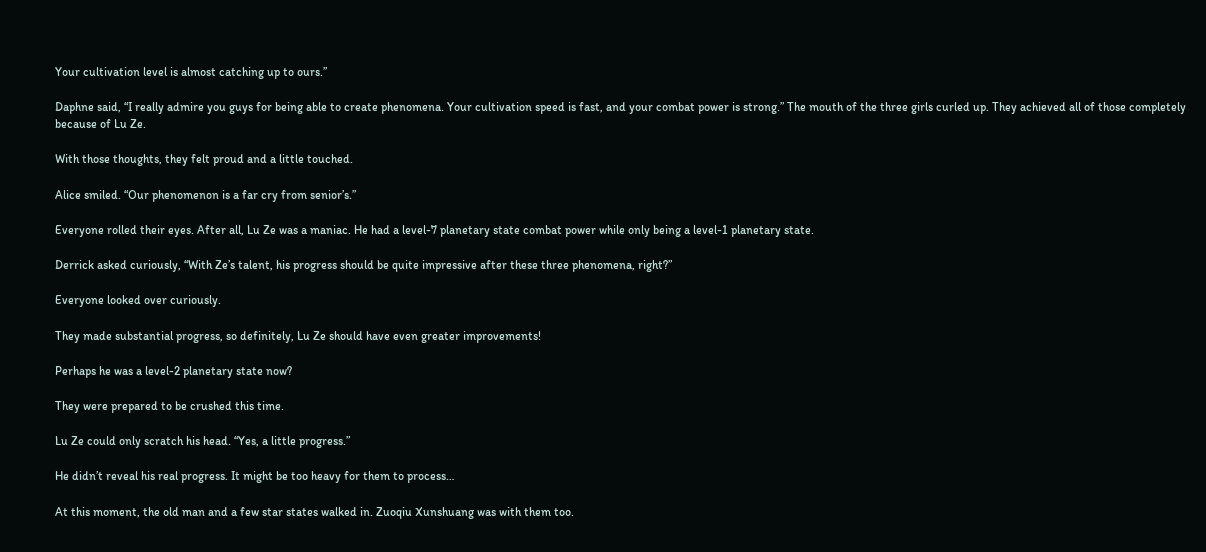Your cultivation level is almost catching up to ours.”

Daphne said, “I really admire you guys for being able to create phenomena. Your cultivation speed is fast, and your combat power is strong.” The mouth of the three girls curled up. They achieved all of those completely because of Lu Ze.

With those thoughts, they felt proud and a little touched.

Alice smiled. “Our phenomenon is a far cry from senior’s.”

Everyone rolled their eyes. After all, Lu Ze was a maniac. He had a level-7 planetary state combat power while only being a level-1 planetary state.

Derrick asked curiously, “With Ze’s talent, his progress should be quite impressive after these three phenomena, right?”

Everyone looked over curiously.

They made substantial progress, so definitely, Lu Ze should have even greater improvements!

Perhaps he was a level-2 planetary state now?

They were prepared to be crushed this time.

Lu Ze could only scratch his head. “Yes, a little progress.”

He didn’t reveal his real progress. It might be too heavy for them to process…

At this moment, the old man and a few star states walked in. Zuoqiu Xunshuang was with them too.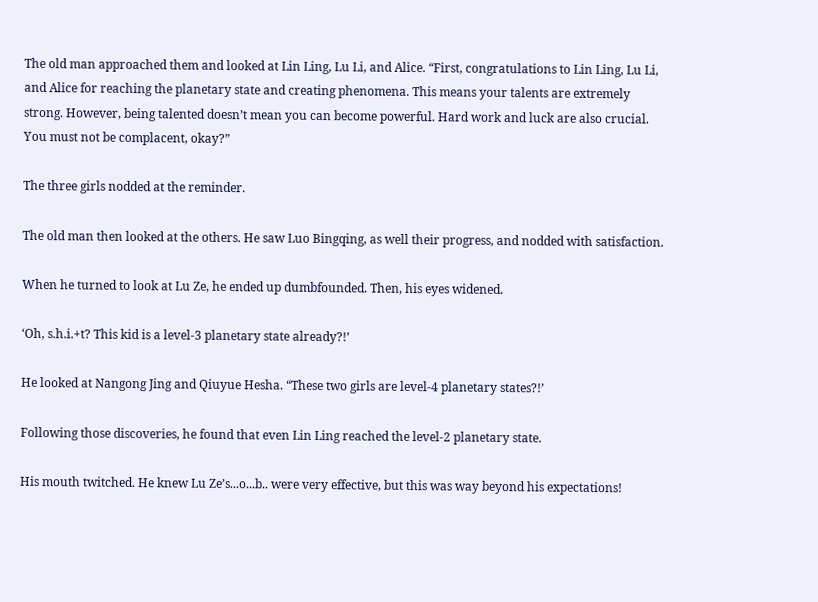The old man approached them and looked at Lin Ling, Lu Li, and Alice. “First, congratulations to Lin Ling, Lu Li, and Alice for reaching the planetary state and creating phenomena. This means your talents are extremely strong. However, being talented doesn’t mean you can become powerful. Hard work and luck are also crucial. You must not be complacent, okay?”

The three girls nodded at the reminder.

The old man then looked at the others. He saw Luo Bingqing, as well their progress, and nodded with satisfaction.

When he turned to look at Lu Ze, he ended up dumbfounded. Then, his eyes widened.

‘Oh, s.h.i.+t? This kid is a level-3 planetary state already?!’

He looked at Nangong Jing and Qiuyue Hesha. “These two girls are level-4 planetary states?!’

Following those discoveries, he found that even Lin Ling reached the level-2 planetary state.

His mouth twitched. He knew Lu Ze’s...o...b.. were very effective, but this was way beyond his expectations!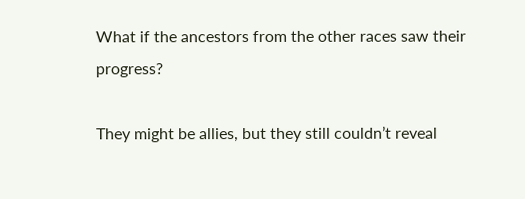What if the ancestors from the other races saw their progress?

They might be allies, but they still couldn’t reveal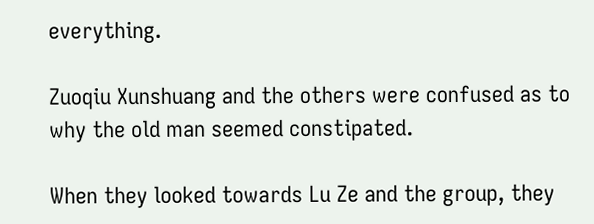everything.

Zuoqiu Xunshuang and the others were confused as to why the old man seemed constipated.

When they looked towards Lu Ze and the group, they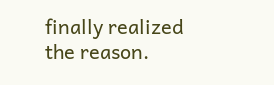finally realized the reason.